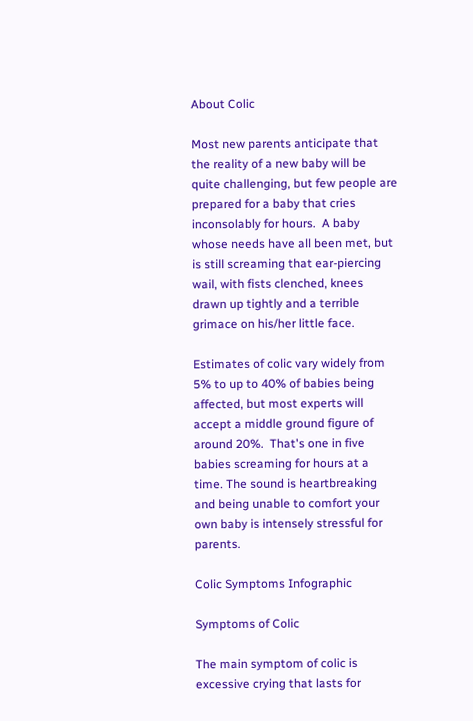About Colic

Most new parents anticipate that the reality of a new baby will be quite challenging, but few people are prepared for a baby that cries inconsolably for hours.  A baby whose needs have all been met, but is still screaming that ear-piercing wail, with fists clenched, knees drawn up tightly and a terrible grimace on his/her little face.

Estimates of colic vary widely from 5% to up to 40% of babies being affected, but most experts will accept a middle ground figure of around 20%.  That's one in five babies screaming for hours at a time. The sound is heartbreaking and being unable to comfort your own baby is intensely stressful for parents.

Colic Symptoms Infographic

Symptoms of Colic

The main symptom of colic is excessive crying that lasts for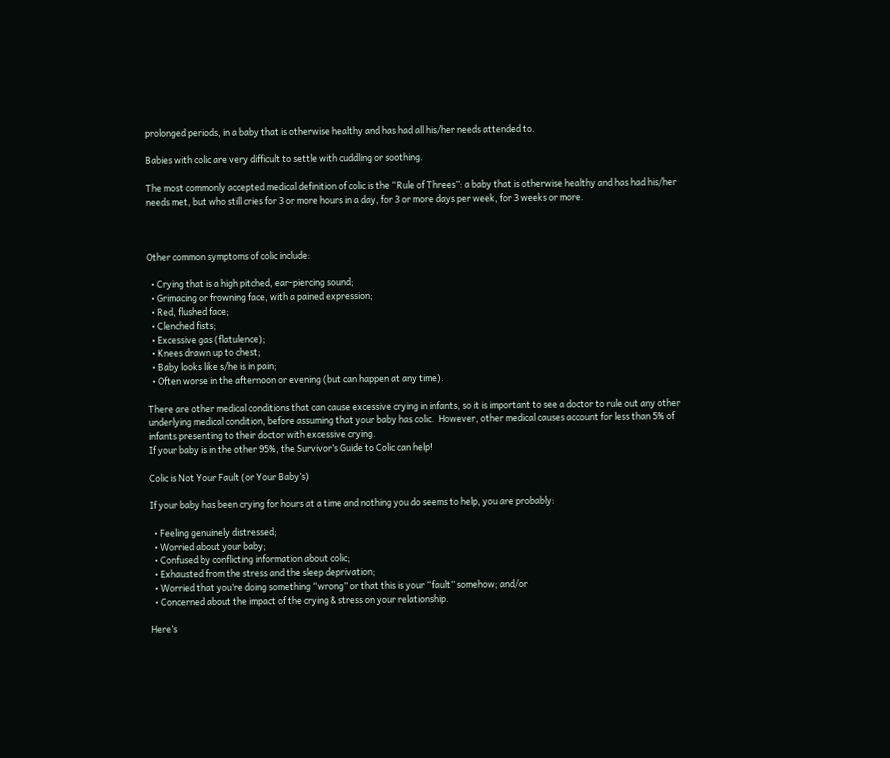prolonged periods, in a baby that is otherwise healthy and has had all his/her needs attended to.

Babies with colic are very difficult to settle with cuddling or soothing.

The most commonly accepted medical definition of colic is the “Rule of Threes”: a baby that is otherwise healthy and has had his/her needs met, but who still cries for 3 or more hours in a day, for 3 or more days per week, for 3 weeks or more.



Other common symptoms of colic include:

  • Crying that is a high pitched, ear-piercing sound;
  • Grimacing or frowning face, with a pained expression;
  • Red, flushed face;
  • Clenched fists;
  • Excessive gas (flatulence);
  • Knees drawn up to chest;
  • Baby looks like s/he is in pain;
  • Often worse in the afternoon or evening (but can happen at any time).

There are other medical conditions that can cause excessive crying in infants, so it is important to see a doctor to rule out any other underlying medical condition, before assuming that your baby has colic.  However, other medical causes account for less than 5% of infants presenting to their doctor with excessive crying.
If your baby is in the other 95%, the Survivor’s Guide to Colic can help!

Colic is Not Your Fault (or Your Baby’s)

If your baby has been crying for hours at a time and nothing you do seems to help, you are probably:

  • Feeling genuinely distressed;
  • Worried about your baby;
  • Confused by conflicting information about colic;
  • Exhausted from the stress and the sleep deprivation;
  • Worried that you’re doing something “wrong” or that this is your “fault” somehow; and/or
  • Concerned about the impact of the crying & stress on your relationship.

Here’s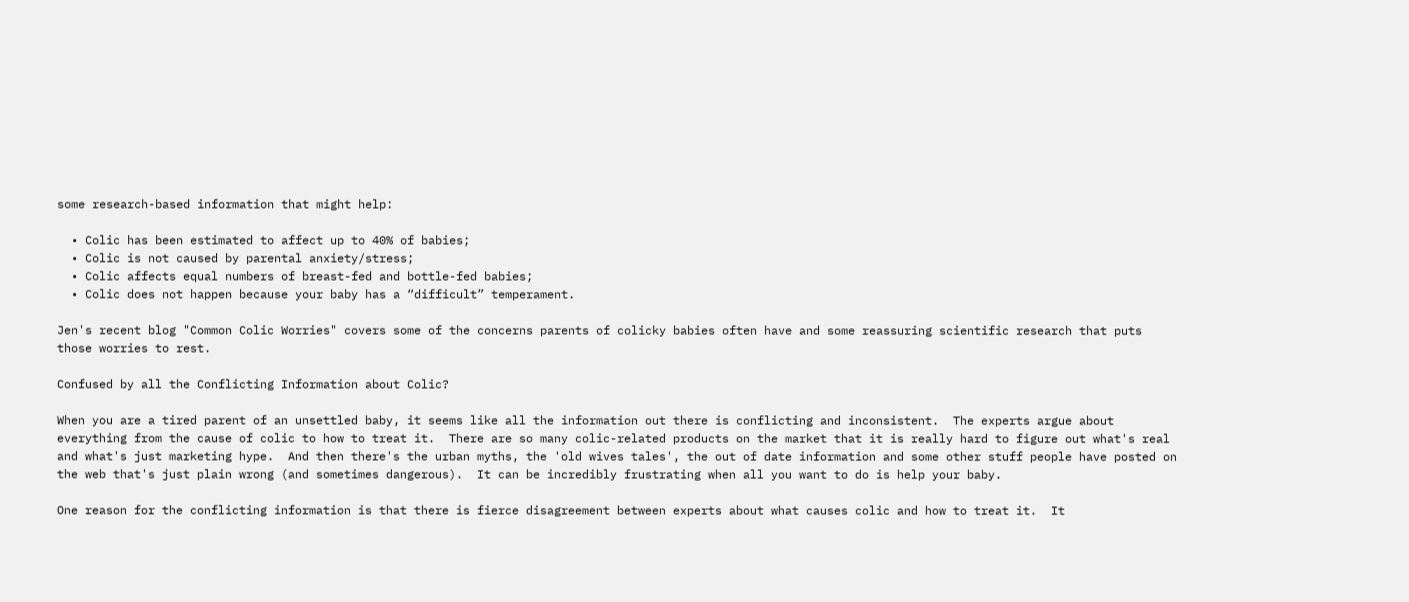some research-based information that might help:

  • Colic has been estimated to affect up to 40% of babies;
  • Colic is not caused by parental anxiety/stress;
  • Colic affects equal numbers of breast-fed and bottle-fed babies;
  • Colic does not happen because your baby has a “difficult” temperament.

Jen's recent blog "Common Colic Worries" covers some of the concerns parents of colicky babies often have and some reassuring scientific research that puts those worries to rest.

Confused by all the Conflicting Information about Colic?

When you are a tired parent of an unsettled baby, it seems like all the information out there is conflicting and inconsistent.  The experts argue about everything from the cause of colic to how to treat it.  There are so many colic-related products on the market that it is really hard to figure out what's real and what's just marketing hype.  And then there's the urban myths, the 'old wives tales', the out of date information and some other stuff people have posted on the web that's just plain wrong (and sometimes dangerous).  It can be incredibly frustrating when all you want to do is help your baby.

One reason for the conflicting information is that there is fierce disagreement between experts about what causes colic and how to treat it.  It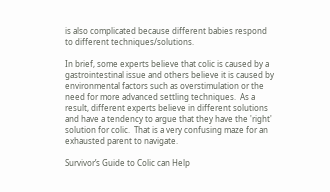is also complicated because different babies respond to different techniques/solutions.

In brief, some experts believe that colic is caused by a gastrointestinal issue and others believe it is caused by environmental factors such as overstimulation or the need for more advanced settling techniques.  As a result, different experts believe in different solutions and have a tendency to argue that they have the 'right' solution for colic.  That is a very confusing maze for an exhausted parent to navigate.

Survivor’s Guide to Colic can Help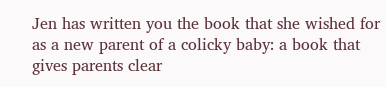Jen has written you the book that she wished for as a new parent of a colicky baby: a book that gives parents clear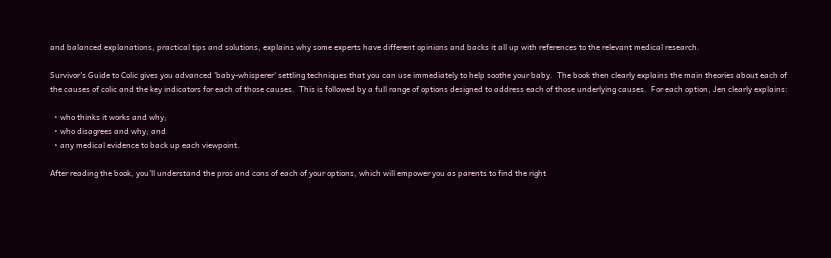and balanced explanations, practical tips and solutions, explains why some experts have different opinions and backs it all up with references to the relevant medical research.

Survivor's Guide to Colic gives you advanced 'baby-whisperer' settling techniques that you can use immediately to help soothe your baby.  The book then clearly explains the main theories about each of the causes of colic and the key indicators for each of those causes.  This is followed by a full range of options designed to address each of those underlying causes.  For each option, Jen clearly explains:

  • who thinks it works and why;
  • who disagrees and why; and
  • any medical evidence to back up each viewpoint.

After reading the book, you'll understand the pros and cons of each of your options, which will empower you as parents to find the right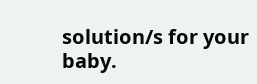solution/s for your baby.